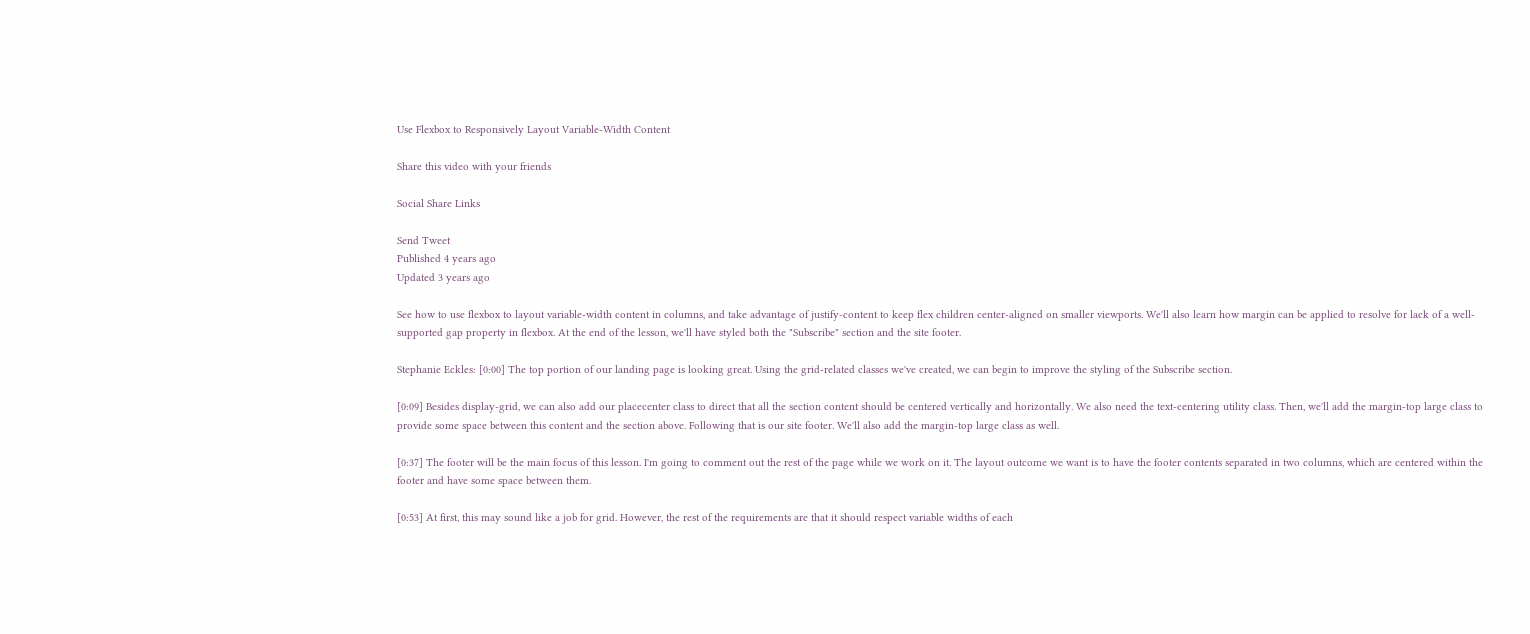Use Flexbox to Responsively Layout Variable-Width Content

Share this video with your friends

Social Share Links

Send Tweet
Published 4 years ago
Updated 3 years ago

See how to use flexbox to layout variable-width content in columns, and take advantage of justify-content to keep flex children center-aligned on smaller viewports. We'll also learn how margin can be applied to resolve for lack of a well-supported gap property in flexbox. At the end of the lesson, we'll have styled both the "Subscribe" section and the site footer.

Stephanie Eckles: [0:00] The top portion of our landing page is looking great. Using the grid-related classes we've created, we can begin to improve the styling of the Subscribe section.

[0:09] Besides display-grid, we can also add our placecenter class to direct that all the section content should be centered vertically and horizontally. We also need the text-centering utility class. Then, we'll add the margin-top large class to provide some space between this content and the section above. Following that is our site footer. We'll also add the margin-top large class as well.

[0:37] The footer will be the main focus of this lesson. I'm going to comment out the rest of the page while we work on it. The layout outcome we want is to have the footer contents separated in two columns, which are centered within the footer and have some space between them.

[0:53] At first, this may sound like a job for grid. However, the rest of the requirements are that it should respect variable widths of each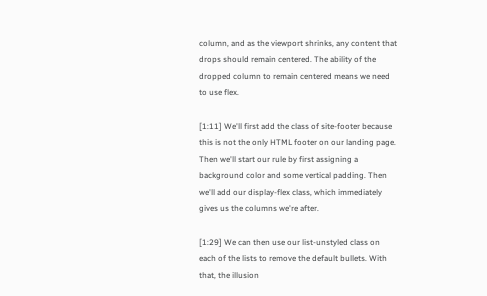column, and as the viewport shrinks, any content that drops should remain centered. The ability of the dropped column to remain centered means we need to use flex.

[1:11] We'll first add the class of site-footer because this is not the only HTML footer on our landing page. Then we'll start our rule by first assigning a background color and some vertical padding. Then we'll add our display-flex class, which immediately gives us the columns we're after.

[1:29] We can then use our list-unstyled class on each of the lists to remove the default bullets. With that, the illusion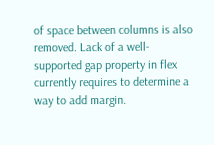of space between columns is also removed. Lack of a well-supported gap property in flex currently requires to determine a way to add margin.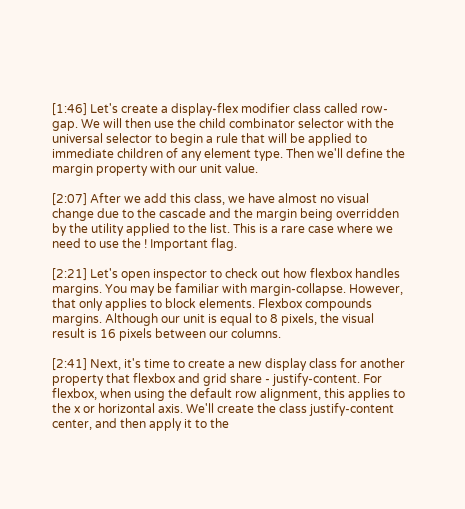[1:46] Let's create a display-flex modifier class called row-gap. We will then use the child combinator selector with the universal selector to begin a rule that will be applied to immediate children of any element type. Then we'll define the margin property with our unit value.

[2:07] After we add this class, we have almost no visual change due to the cascade and the margin being overridden by the utility applied to the list. This is a rare case where we need to use the ! Important flag.

[2:21] Let's open inspector to check out how flexbox handles margins. You may be familiar with margin-collapse. However, that only applies to block elements. Flexbox compounds margins. Although our unit is equal to 8 pixels, the visual result is 16 pixels between our columns.

[2:41] Next, it's time to create a new display class for another property that flexbox and grid share - justify-content. For flexbox, when using the default row alignment, this applies to the x or horizontal axis. We'll create the class justify-content center, and then apply it to the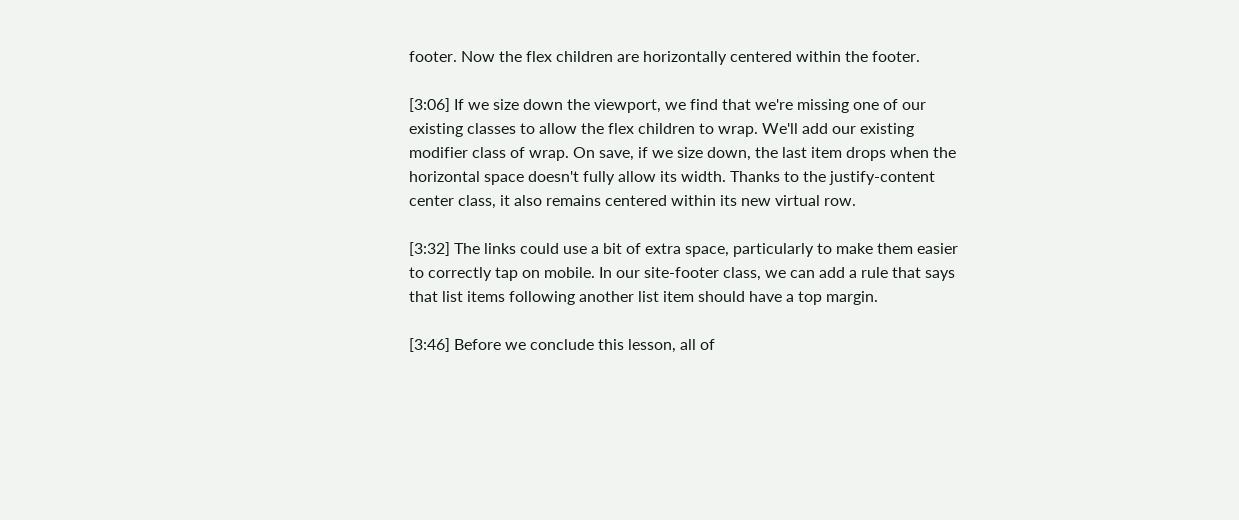footer. Now the flex children are horizontally centered within the footer.

[3:06] If we size down the viewport, we find that we're missing one of our existing classes to allow the flex children to wrap. We'll add our existing modifier class of wrap. On save, if we size down, the last item drops when the horizontal space doesn't fully allow its width. Thanks to the justify-content center class, it also remains centered within its new virtual row.

[3:32] The links could use a bit of extra space, particularly to make them easier to correctly tap on mobile. In our site-footer class, we can add a rule that says that list items following another list item should have a top margin.

[3:46] Before we conclude this lesson, all of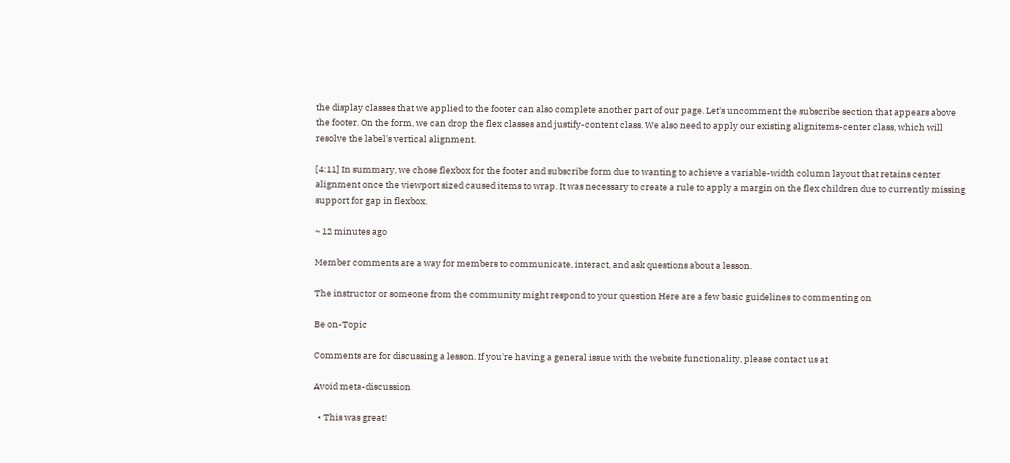the display classes that we applied to the footer can also complete another part of our page. Let's uncomment the subscribe section that appears above the footer. On the form, we can drop the flex classes and justify-content class. We also need to apply our existing alignitems-center class, which will resolve the label's vertical alignment.

[4:11] In summary, we chose flexbox for the footer and subscribe form due to wanting to achieve a variable-width column layout that retains center alignment once the viewport sized caused items to wrap. It was necessary to create a rule to apply a margin on the flex children due to currently missing support for gap in flexbox.

~ 12 minutes ago

Member comments are a way for members to communicate, interact, and ask questions about a lesson.

The instructor or someone from the community might respond to your question Here are a few basic guidelines to commenting on

Be on-Topic

Comments are for discussing a lesson. If you're having a general issue with the website functionality, please contact us at

Avoid meta-discussion

  • This was great!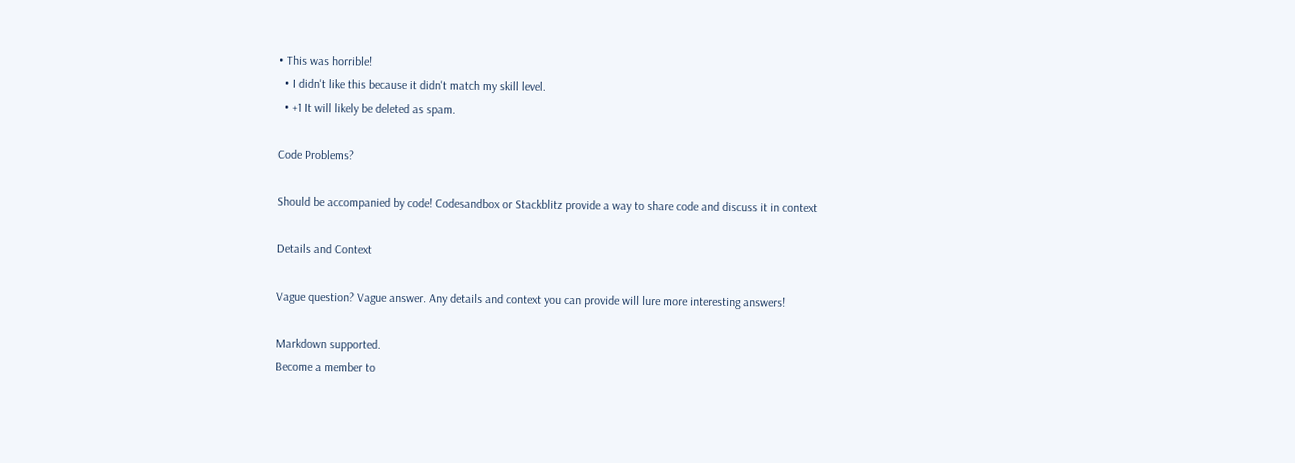• This was horrible!
  • I didn't like this because it didn't match my skill level.
  • +1 It will likely be deleted as spam.

Code Problems?

Should be accompanied by code! Codesandbox or Stackblitz provide a way to share code and discuss it in context

Details and Context

Vague question? Vague answer. Any details and context you can provide will lure more interesting answers!

Markdown supported.
Become a member to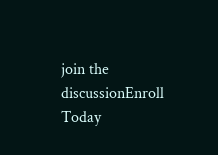join the discussionEnroll Today